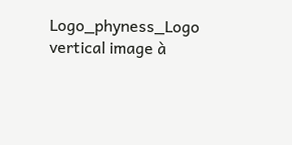Logo_phyness_Logo vertical image à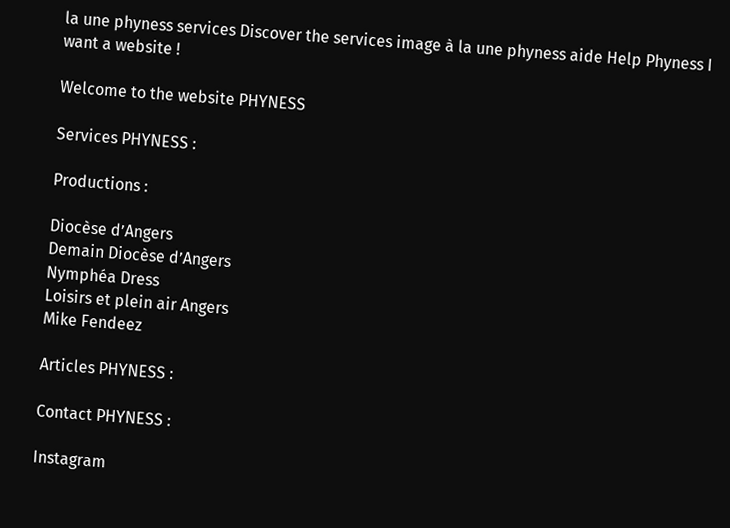la une phyness services Discover the services image à la une phyness aide Help Phyness I want a website !

Welcome to the website PHYNESS

Services PHYNESS :

Productions :

Diocèse d’Angers
Demain Diocèse d’Angers
Nymphéa Dress
Loisirs et plein air Angers
Mike Fendeez

Articles PHYNESS :

Contact PHYNESS :

Instagram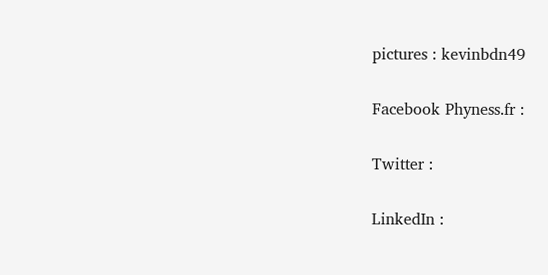pictures : kevinbdn49

Facebook Phyness.fr :

Twitter :

LinkedIn :